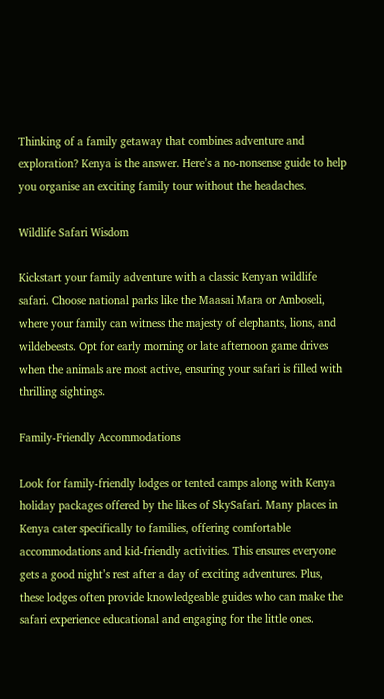Thinking of a family getaway that combines adventure and exploration? Kenya is the answer. Here’s a no-nonsense guide to help you organise an exciting family tour without the headaches.

Wildlife Safari Wisdom

Kickstart your family adventure with a classic Kenyan wildlife safari. Choose national parks like the Maasai Mara or Amboseli, where your family can witness the majesty of elephants, lions, and wildebeests. Opt for early morning or late afternoon game drives when the animals are most active, ensuring your safari is filled with thrilling sightings.

Family-Friendly Accommodations

Look for family-friendly lodges or tented camps along with Kenya holiday packages offered by the likes of SkySafari. Many places in Kenya cater specifically to families, offering comfortable accommodations and kid-friendly activities. This ensures everyone gets a good night’s rest after a day of exciting adventures. Plus, these lodges often provide knowledgeable guides who can make the safari experience educational and engaging for the little ones.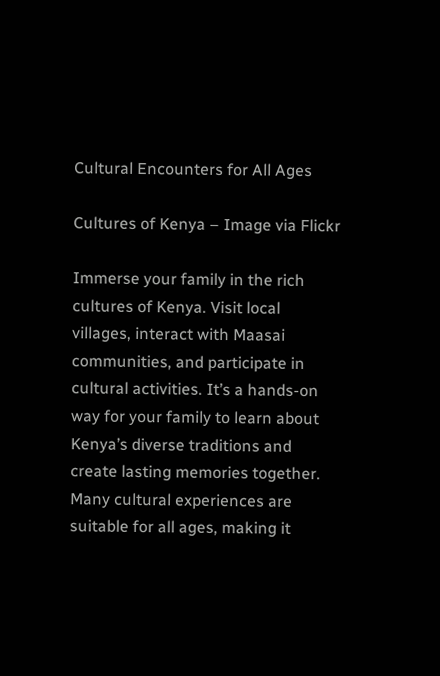Cultural Encounters for All Ages

Cultures of Kenya – Image via Flickr

Immerse your family in the rich cultures of Kenya. Visit local villages, interact with Maasai communities, and participate in cultural activities. It’s a hands-on way for your family to learn about Kenya’s diverse traditions and create lasting memories together. Many cultural experiences are suitable for all ages, making it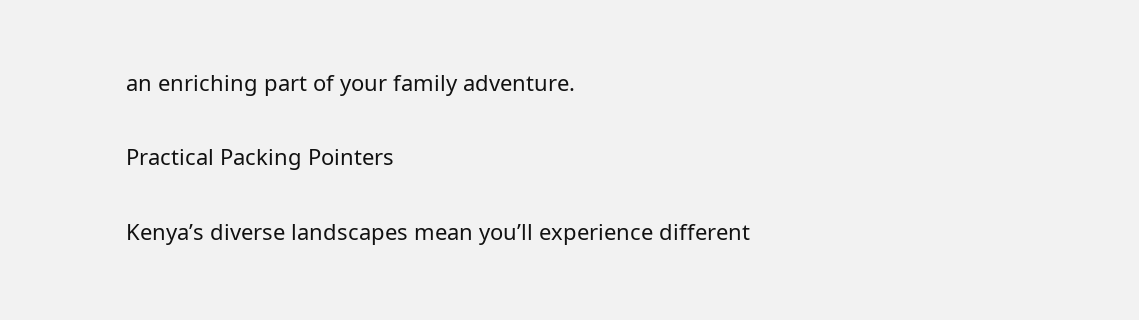an enriching part of your family adventure.

Practical Packing Pointers

Kenya’s diverse landscapes mean you’ll experience different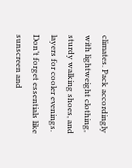climates. Pack accordingly with lightweight clothing, sturdy walking shoes, and layers for cooler evenings. Don’t forget essentials like sunscreen and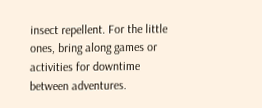insect repellent. For the little ones, bring along games or activities for downtime between adventures.